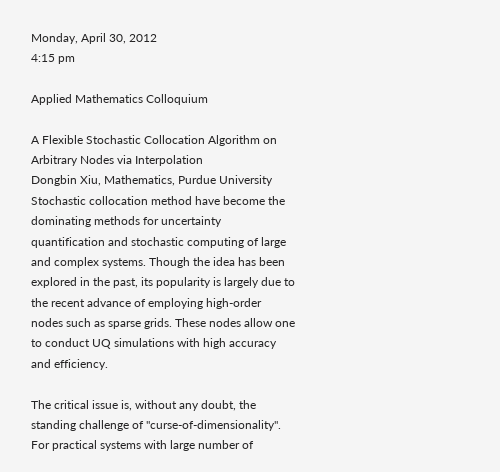Monday, April 30, 2012
4:15 pm

Applied Mathematics Colloquium

A Flexible Stochastic Collocation Algorithm on Arbitrary Nodes via Interpolation
Dongbin Xiu, Mathematics, Purdue University
Stochastic collocation method have become the dominating methods for uncertainty quantification and stochastic computing of large and complex systems. Though the idea has been explored in the past, its popularity is largely due to the recent advance of employing high-order nodes such as sparse grids. These nodes allow one to conduct UQ simulations with high accuracy and efficiency.

The critical issue is, without any doubt, the standing challenge of "curse-of-dimensionality". For practical systems with large number of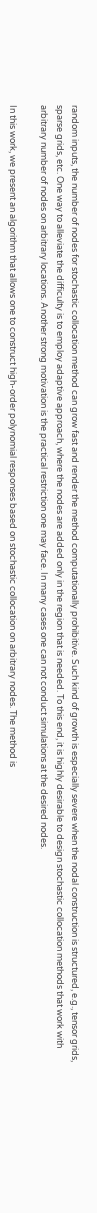random inputs, the number of nodes for stochastic collocation method can grow fast and render the method computationally prohibitive. Such kind of growth is especially severe when the nodal construction is structured, e.g., tensor grids, sparse grids, etc. One way to alleviate the difficulty is to employ adaptive approach, where the nodes are added only in the region that is needed. To this end, it is highly desirable to design stochastic collocation methods that work with arbitrary number of nodes on arbitrary locations. Another strong motivation is the practical restriction one may face. In many cases one can not conduct simulations at the desired nodes.

In this work, we present an algorithm that allows one to construct high-order polynomial responses based on stochastic collocation on arbitrary nodes. The method is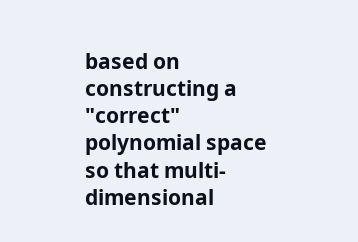based on constructing a "correct" polynomial space so that multi-dimensional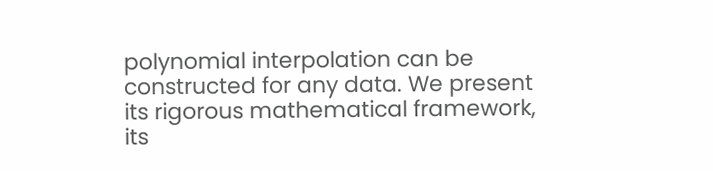polynomial interpolation can be constructed for any data. We present its rigorous mathematical framework, its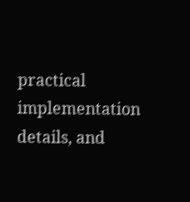practical implementation details, and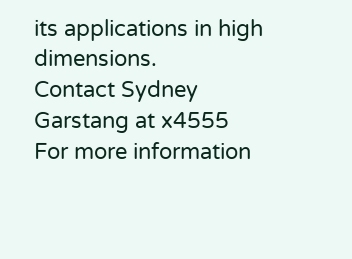its applications in high dimensions.
Contact Sydney Garstang at x4555
For more information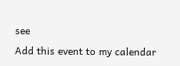see
Add this event to my calendar